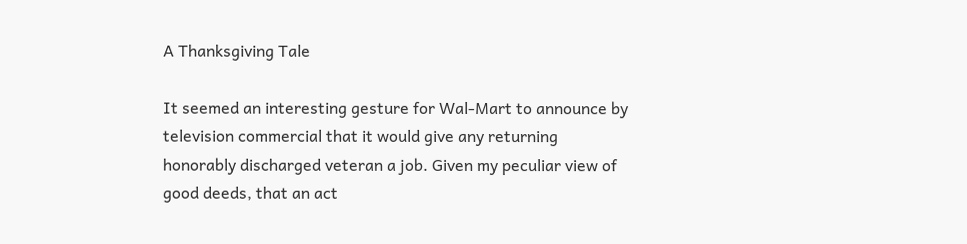A Thanksgiving Tale

It seemed an interesting gesture for Wal-Mart to announce by television commercial that it would give any returning honorably discharged veteran a job. Given my peculiar view of good deeds, that an act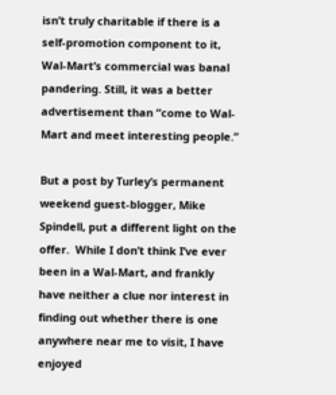isn’t truly charitable if there is a self-promotion component to it, Wal-Mart’s commercial was banal pandering. Still, it was a better advertisement than “come to Wal-Mart and meet interesting people.”

But a post by Turley’s permanent weekend guest-blogger, Mike Spindell, put a different light on the offer.  While I don’t think I’ve ever been in a Wal-Mart, and frankly have neither a clue nor interest in finding out whether there is one anywhere near me to visit, I have enjoyed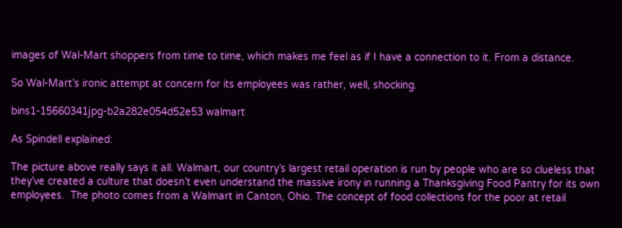images of Wal-Mart shoppers from time to time, which makes me feel as if I have a connection to it. From a distance.

So Wal-Mart’s ironic attempt at concern for its employees was rather, well, shocking.

bins1-15660341jpg-b2a282e054d52e53 walmart

As Spindell explained:

The picture above really says it all. Walmart, our country’s largest retail operation is run by people who are so clueless that they’ve created a culture that doesn’t even understand the massive irony in running a Thanksgiving Food Pantry for its own employees.  The photo comes from a Walmart in Canton, Ohio. The concept of food collections for the poor at retail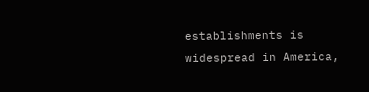establishments is widespread in America,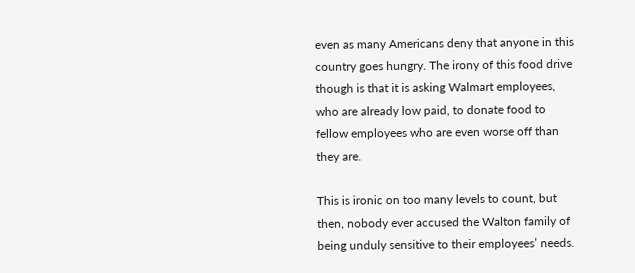even as many Americans deny that anyone in this country goes hungry. The irony of this food drive though is that it is asking Walmart employees, who are already low paid, to donate food to fellow employees who are even worse off than they are.

This is ironic on too many levels to count, but then, nobody ever accused the Walton family of being unduly sensitive to their employees’ needs.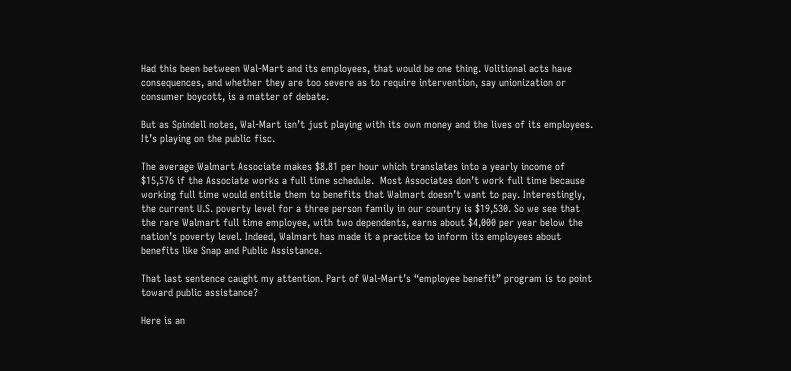Had this been between Wal-Mart and its employees, that would be one thing. Volitional acts have consequences, and whether they are too severe as to require intervention, say unionization or consumer boycott, is a matter of debate.

But as Spindell notes, Wal-Mart isn’t just playing with its own money and the lives of its employees. It’s playing on the public fisc.

The average Walmart Associate makes $8.81 per hour which translates into a yearly income of $15,576 if the Associate works a full time schedule.  Most Associates don’t work full time because working full time would entitle them to benefits that Walmart doesn’t want to pay. Interestingly, the current U.S. poverty level for a three person family in our country is $19,530. So we see that the rare Walmart full time employee, with two dependents, earns about $4,000 per year below the nation’s poverty level. Indeed, Walmart has made it a practice to inform its employees about benefits like Snap and Public Assistance.

That last sentence caught my attention. Part of Wal-Mart’s “employee benefit” program is to point toward public assistance?

Here is an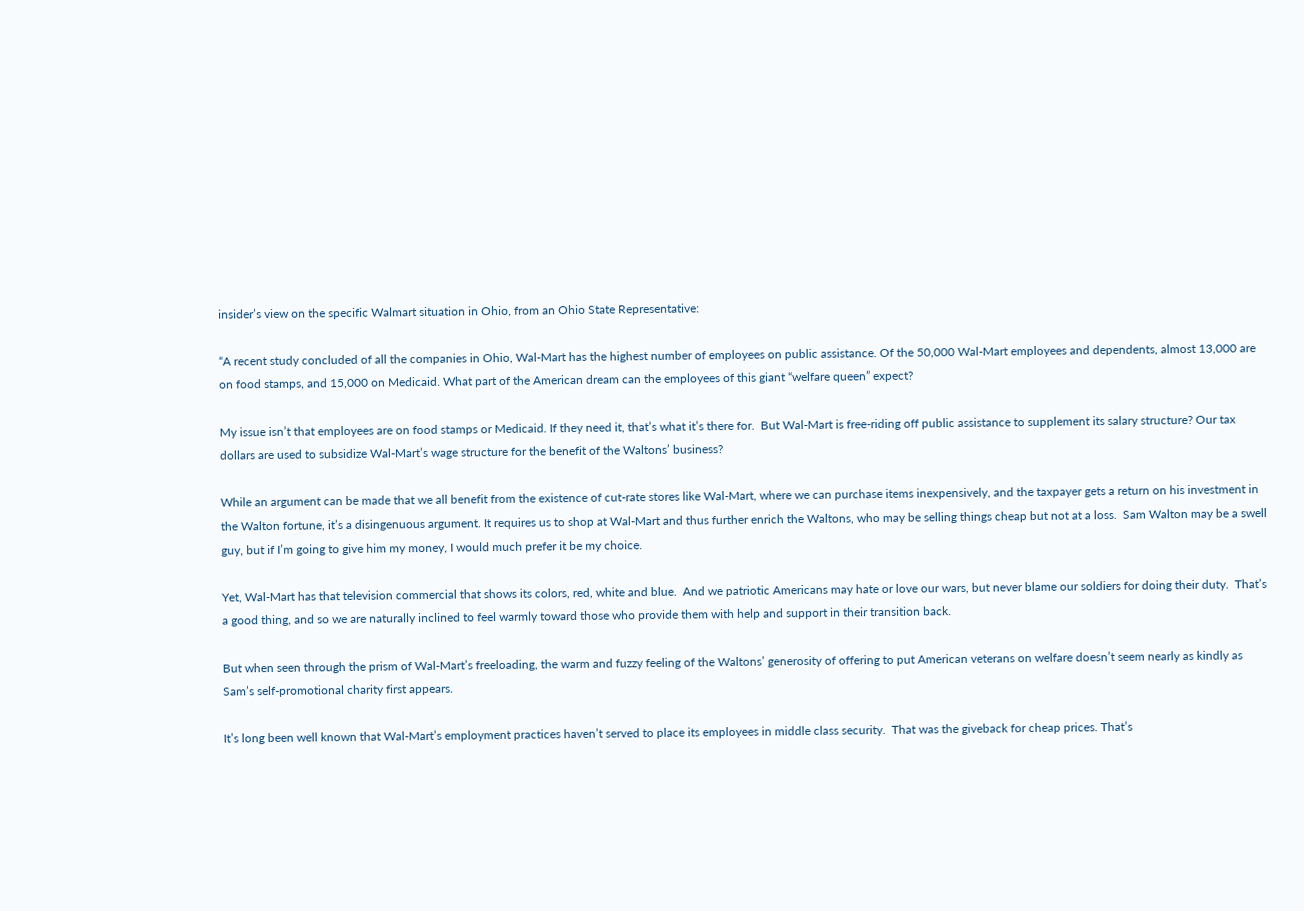insider’s view on the specific Walmart situation in Ohio, from an Ohio State Representative:

“A recent study concluded of all the companies in Ohio, Wal-Mart has the highest number of employees on public assistance. Of the 50,000 Wal-Mart employees and dependents, almost 13,000 are on food stamps, and 15,000 on Medicaid. What part of the American dream can the employees of this giant “welfare queen” expect?

My issue isn’t that employees are on food stamps or Medicaid. If they need it, that’s what it’s there for.  But Wal-Mart is free-riding off public assistance to supplement its salary structure? Our tax dollars are used to subsidize Wal-Mart’s wage structure for the benefit of the Waltons’ business?

While an argument can be made that we all benefit from the existence of cut-rate stores like Wal-Mart, where we can purchase items inexpensively, and the taxpayer gets a return on his investment in the Walton fortune, it’s a disingenuous argument. It requires us to shop at Wal-Mart and thus further enrich the Waltons, who may be selling things cheap but not at a loss.  Sam Walton may be a swell guy, but if I’m going to give him my money, I would much prefer it be my choice.

Yet, Wal-Mart has that television commercial that shows its colors, red, white and blue.  And we patriotic Americans may hate or love our wars, but never blame our soldiers for doing their duty.  That’s a good thing, and so we are naturally inclined to feel warmly toward those who provide them with help and support in their transition back.

But when seen through the prism of Wal-Mart’s freeloading, the warm and fuzzy feeling of the Waltons’ generosity of offering to put American veterans on welfare doesn’t seem nearly as kindly as Sam’s self-promotional charity first appears.

It’s long been well known that Wal-Mart’s employment practices haven’t served to place its employees in middle class security.  That was the giveback for cheap prices. That’s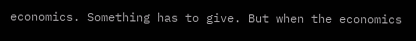economics. Something has to give. But when the economics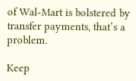of Wal-Mart is bolstered by transfer payments, that’s a problem.

Keep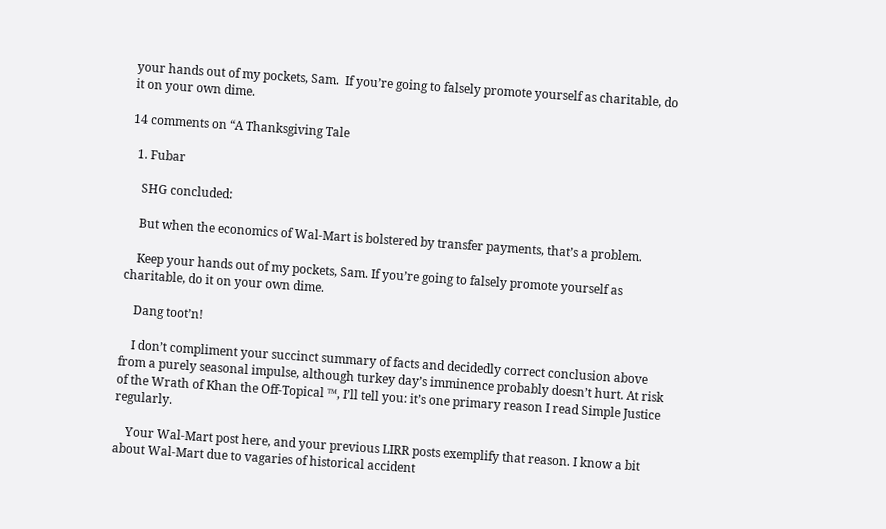your hands out of my pockets, Sam.  If you’re going to falsely promote yourself as charitable, do it on your own dime.

14 comments on “A Thanksgiving Tale

  1. Fubar

    SHG concluded:

    But when the economics of Wal-Mart is bolstered by transfer payments, that’s a problem.

    Keep your hands out of my pockets, Sam. If you’re going to falsely promote yourself as charitable, do it on your own dime.

    Dang toot’n!

    I don’t compliment your succinct summary of facts and decidedly correct conclusion above from a purely seasonal impulse, although turkey day’s imminence probably doesn’t hurt. At risk of the Wrath of Khan the Off-Topical ™, I’ll tell you: it’s one primary reason I read Simple Justice regularly.

    Your Wal-Mart post here, and your previous LIRR posts exemplify that reason. I know a bit about Wal-Mart due to vagaries of historical accident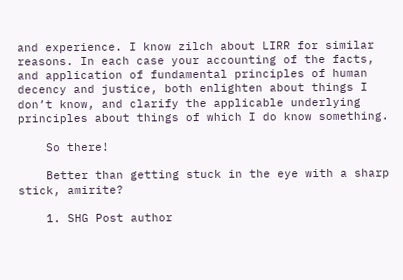and experience. I know zilch about LIRR for similar reasons. In each case your accounting of the facts, and application of fundamental principles of human decency and justice, both enlighten about things I don’t know, and clarify the applicable underlying principles about things of which I do know something.

    So there!

    Better than getting stuck in the eye with a sharp stick, amirite?

    1. SHG Post author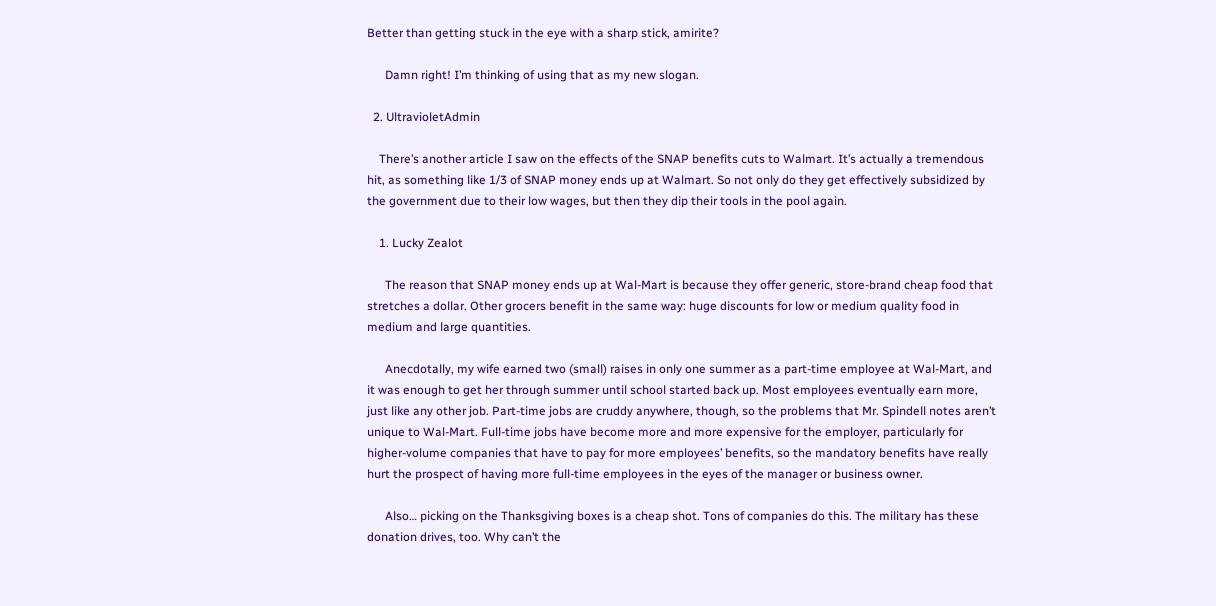Better than getting stuck in the eye with a sharp stick, amirite?

      Damn right! I’m thinking of using that as my new slogan.

  2. UltravioletAdmin

    There’s another article I saw on the effects of the SNAP benefits cuts to Walmart. It’s actually a tremendous hit, as something like 1/3 of SNAP money ends up at Walmart. So not only do they get effectively subsidized by the government due to their low wages, but then they dip their tools in the pool again.

    1. Lucky Zealot

      The reason that SNAP money ends up at Wal-Mart is because they offer generic, store-brand cheap food that stretches a dollar. Other grocers benefit in the same way: huge discounts for low or medium quality food in medium and large quantities.

      Anecdotally, my wife earned two (small) raises in only one summer as a part-time employee at Wal-Mart, and it was enough to get her through summer until school started back up. Most employees eventually earn more, just like any other job. Part-time jobs are cruddy anywhere, though, so the problems that Mr. Spindell notes aren’t unique to Wal-Mart. Full-time jobs have become more and more expensive for the employer, particularly for higher-volume companies that have to pay for more employees’ benefits, so the mandatory benefits have really hurt the prospect of having more full-time employees in the eyes of the manager or business owner.

      Also… picking on the Thanksgiving boxes is a cheap shot. Tons of companies do this. The military has these donation drives, too. Why can’t the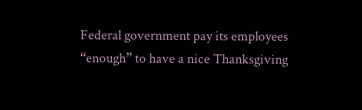Federal government pay its employees “enough” to have a nice Thanksgiving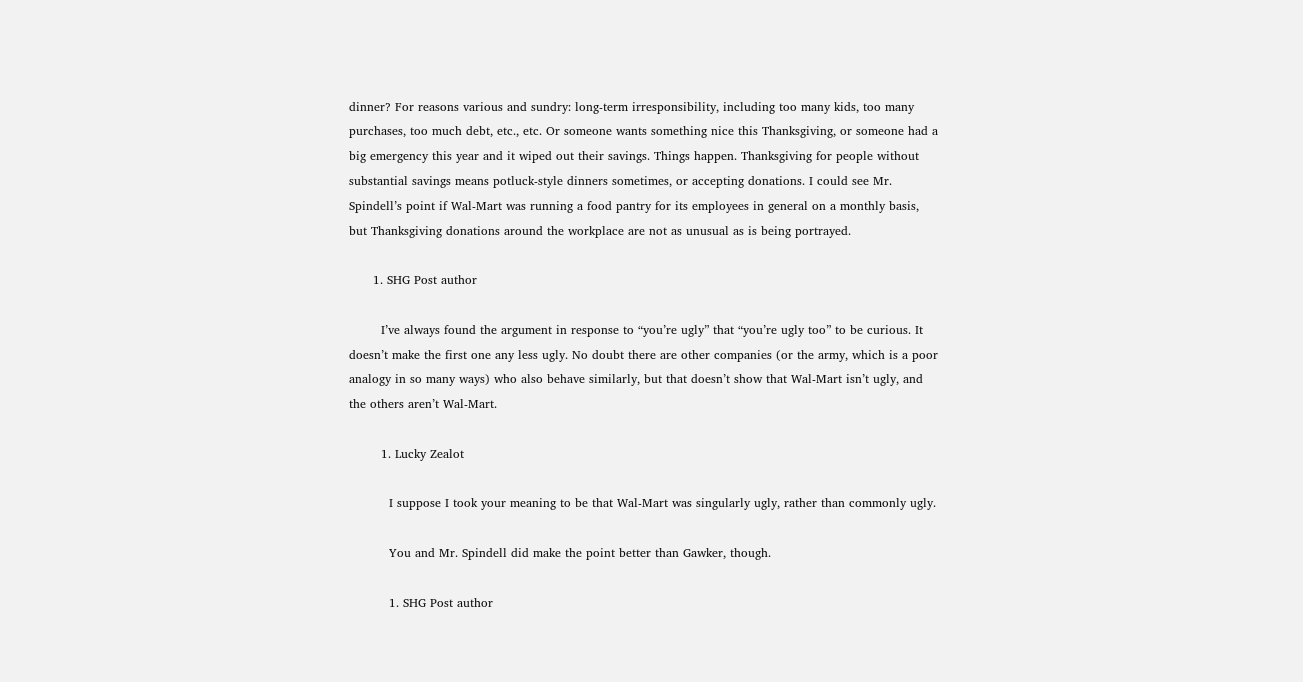dinner? For reasons various and sundry: long-term irresponsibility, including too many kids, too many purchases, too much debt, etc., etc. Or someone wants something nice this Thanksgiving, or someone had a big emergency this year and it wiped out their savings. Things happen. Thanksgiving for people without substantial savings means potluck-style dinners sometimes, or accepting donations. I could see Mr. Spindell’s point if Wal-Mart was running a food pantry for its employees in general on a monthly basis, but Thanksgiving donations around the workplace are not as unusual as is being portrayed.

      1. SHG Post author

        I’ve always found the argument in response to “you’re ugly” that “you’re ugly too” to be curious. It doesn’t make the first one any less ugly. No doubt there are other companies (or the army, which is a poor analogy in so many ways) who also behave similarly, but that doesn’t show that Wal-Mart isn’t ugly, and the others aren’t Wal-Mart.

        1. Lucky Zealot

          I suppose I took your meaning to be that Wal-Mart was singularly ugly, rather than commonly ugly.

          You and Mr. Spindell did make the point better than Gawker, though.

          1. SHG Post author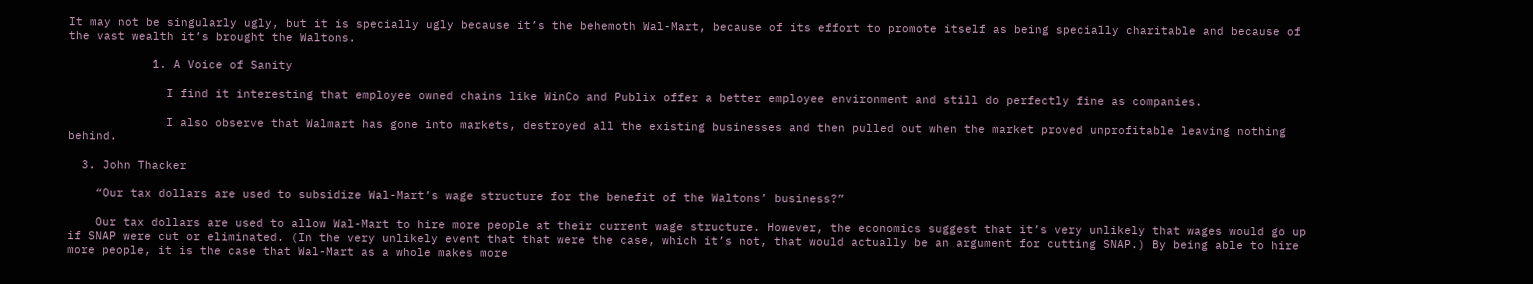It may not be singularly ugly, but it is specially ugly because it’s the behemoth Wal-Mart, because of its effort to promote itself as being specially charitable and because of the vast wealth it’s brought the Waltons.

            1. A Voice of Sanity

              I find it interesting that employee owned chains like WinCo and Publix offer a better employee environment and still do perfectly fine as companies.

              I also observe that Walmart has gone into markets, destroyed all the existing businesses and then pulled out when the market proved unprofitable leaving nothing behind.

  3. John Thacker

    “Our tax dollars are used to subsidize Wal-Mart’s wage structure for the benefit of the Waltons’ business?”

    Our tax dollars are used to allow Wal-Mart to hire more people at their current wage structure. However, the economics suggest that it’s very unlikely that wages would go up if SNAP were cut or eliminated. (In the very unlikely event that that were the case, which it’s not, that would actually be an argument for cutting SNAP.) By being able to hire more people, it is the case that Wal-Mart as a whole makes more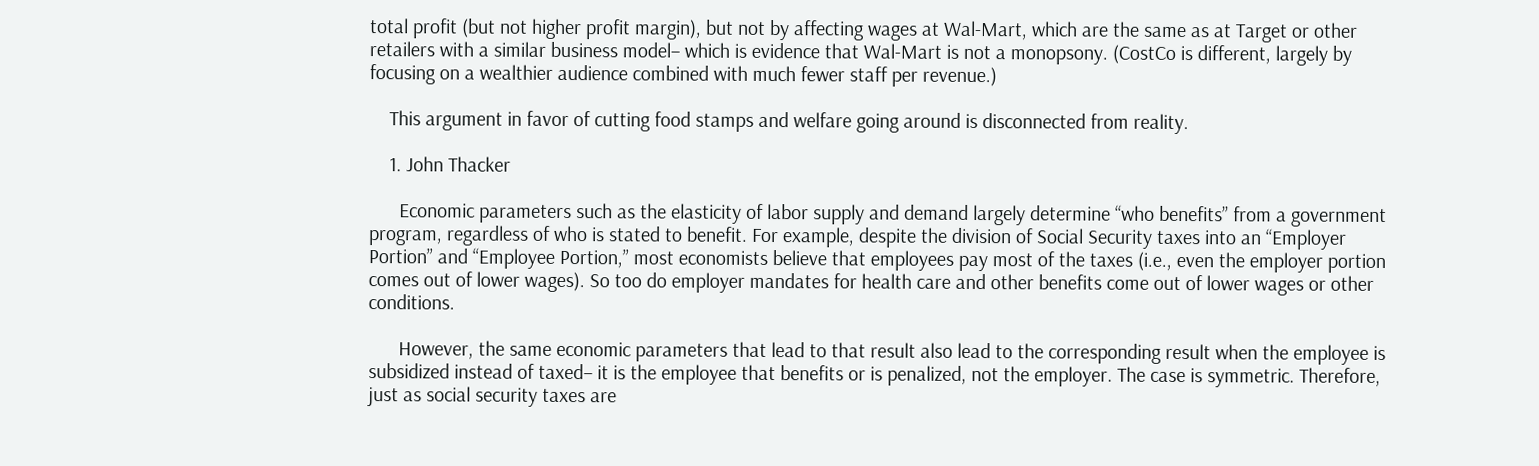total profit (but not higher profit margin), but not by affecting wages at Wal-Mart, which are the same as at Target or other retailers with a similar business model– which is evidence that Wal-Mart is not a monopsony. (CostCo is different, largely by focusing on a wealthier audience combined with much fewer staff per revenue.)

    This argument in favor of cutting food stamps and welfare going around is disconnected from reality.

    1. John Thacker

      Economic parameters such as the elasticity of labor supply and demand largely determine “who benefits” from a government program, regardless of who is stated to benefit. For example, despite the division of Social Security taxes into an “Employer Portion” and “Employee Portion,” most economists believe that employees pay most of the taxes (i.e., even the employer portion comes out of lower wages). So too do employer mandates for health care and other benefits come out of lower wages or other conditions.

      However, the same economic parameters that lead to that result also lead to the corresponding result when the employee is subsidized instead of taxed– it is the employee that benefits or is penalized, not the employer. The case is symmetric. Therefore, just as social security taxes are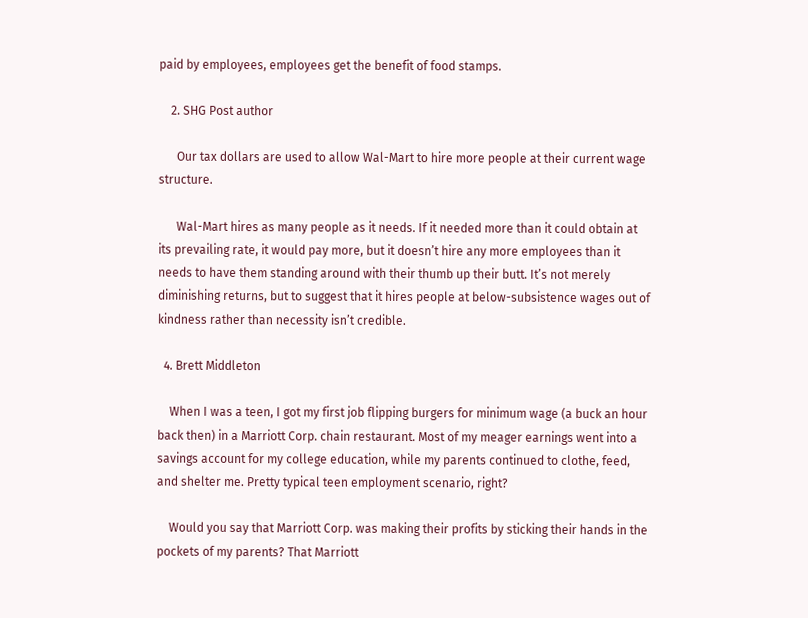paid by employees, employees get the benefit of food stamps.

    2. SHG Post author

      Our tax dollars are used to allow Wal-Mart to hire more people at their current wage structure.

      Wal-Mart hires as many people as it needs. If it needed more than it could obtain at its prevailing rate, it would pay more, but it doesn’t hire any more employees than it needs to have them standing around with their thumb up their butt. It’s not merely diminishing returns, but to suggest that it hires people at below-subsistence wages out of kindness rather than necessity isn’t credible.

  4. Brett Middleton

    When I was a teen, I got my first job flipping burgers for minimum wage (a buck an hour back then) in a Marriott Corp. chain restaurant. Most of my meager earnings went into a savings account for my college education, while my parents continued to clothe, feed, and shelter me. Pretty typical teen employment scenario, right?

    Would you say that Marriott Corp. was making their profits by sticking their hands in the pockets of my parents? That Marriott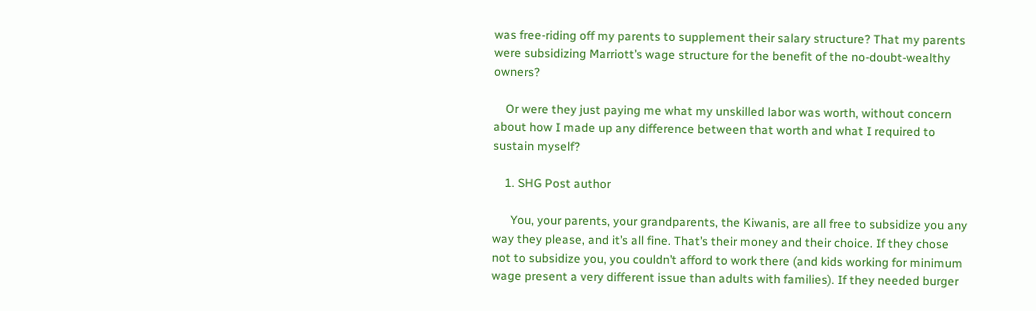was free-riding off my parents to supplement their salary structure? That my parents were subsidizing Marriott’s wage structure for the benefit of the no-doubt-wealthy owners?

    Or were they just paying me what my unskilled labor was worth, without concern about how I made up any difference between that worth and what I required to sustain myself?

    1. SHG Post author

      You, your parents, your grandparents, the Kiwanis, are all free to subsidize you any way they please, and it’s all fine. That’s their money and their choice. If they chose not to subsidize you, you couldn’t afford to work there (and kids working for minimum wage present a very different issue than adults with families). If they needed burger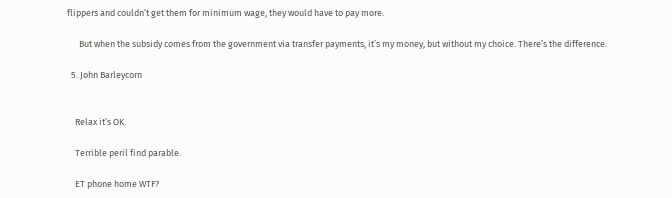flippers and couldn’t get them for minimum wage, they would have to pay more.

      But when the subsidy comes from the government via transfer payments, it’s my money, but without my choice. There’s the difference.

  5. John Barleycorn


    Relax it’s OK.

    Terrible peril find parable.

    ET phone home WTF?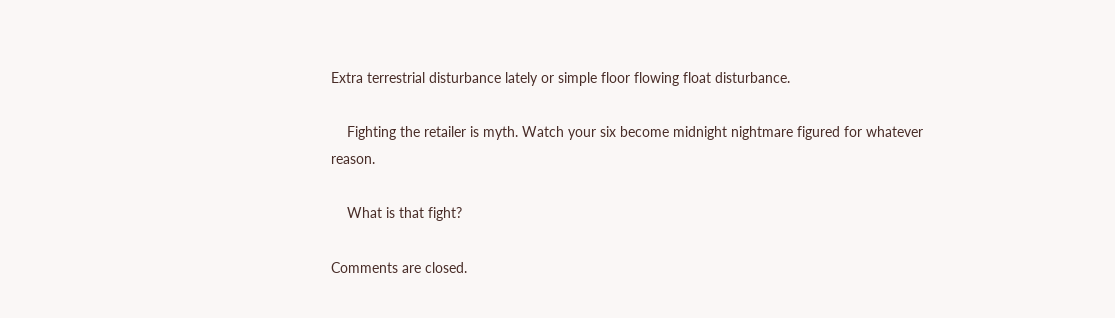Extra terrestrial disturbance lately or simple floor flowing float disturbance.

    Fighting the retailer is myth. Watch your six become midnight nightmare figured for whatever reason.

    What is that fight?

Comments are closed.